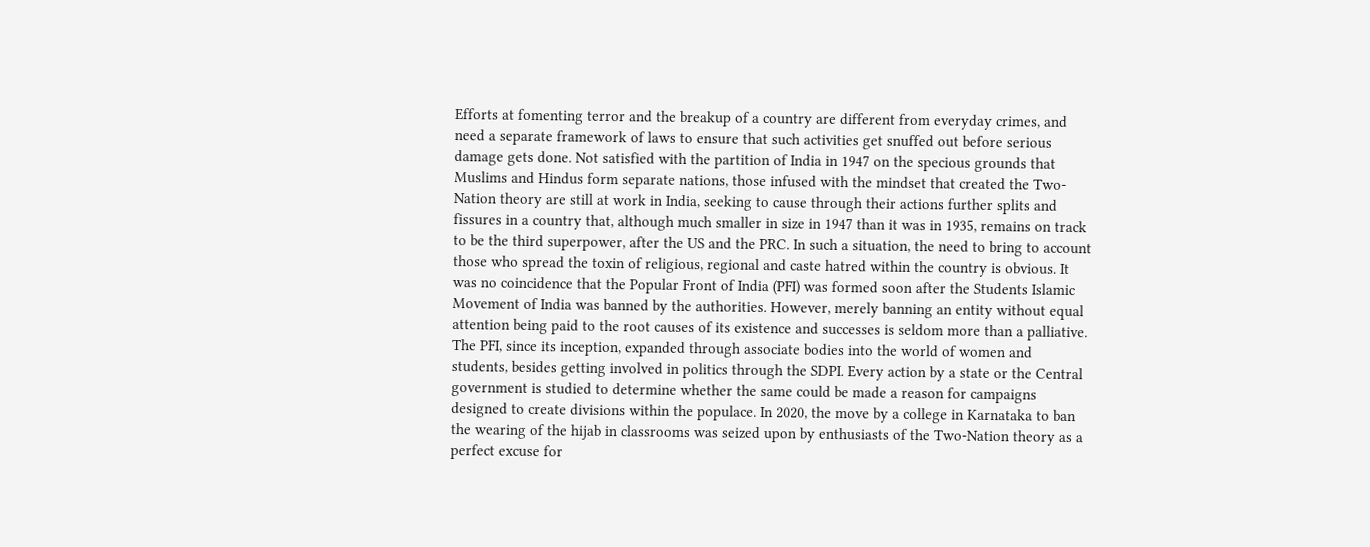Efforts at fomenting terror and the breakup of a country are different from everyday crimes, and need a separate framework of laws to ensure that such activities get snuffed out before serious damage gets done. Not satisfied with the partition of India in 1947 on the specious grounds that Muslims and Hindus form separate nations, those infused with the mindset that created the Two-Nation theory are still at work in India, seeking to cause through their actions further splits and fissures in a country that, although much smaller in size in 1947 than it was in 1935, remains on track to be the third superpower, after the US and the PRC. In such a situation, the need to bring to account those who spread the toxin of religious, regional and caste hatred within the country is obvious. It was no coincidence that the Popular Front of India (PFI) was formed soon after the Students Islamic Movement of India was banned by the authorities. However, merely banning an entity without equal attention being paid to the root causes of its existence and successes is seldom more than a palliative. The PFI, since its inception, expanded through associate bodies into the world of women and students, besides getting involved in politics through the SDPI. Every action by a state or the Central government is studied to determine whether the same could be made a reason for campaigns designed to create divisions within the populace. In 2020, the move by a college in Karnataka to ban the wearing of the hijab in classrooms was seized upon by enthusiasts of the Two-Nation theory as a perfect excuse for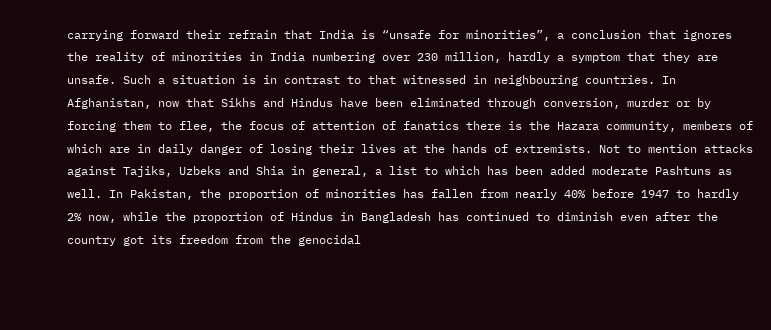carrying forward their refrain that India is “unsafe for minorities”, a conclusion that ignores the reality of minorities in India numbering over 230 million, hardly a symptom that they are unsafe. Such a situation is in contrast to that witnessed in neighbouring countries. In Afghanistan, now that Sikhs and Hindus have been eliminated through conversion, murder or by forcing them to flee, the focus of attention of fanatics there is the Hazara community, members of which are in daily danger of losing their lives at the hands of extremists. Not to mention attacks against Tajiks, Uzbeks and Shia in general, a list to which has been added moderate Pashtuns as well. In Pakistan, the proportion of minorities has fallen from nearly 40% before 1947 to hardly 2% now, while the proportion of Hindus in Bangladesh has continued to diminish even after the country got its freedom from the genocidal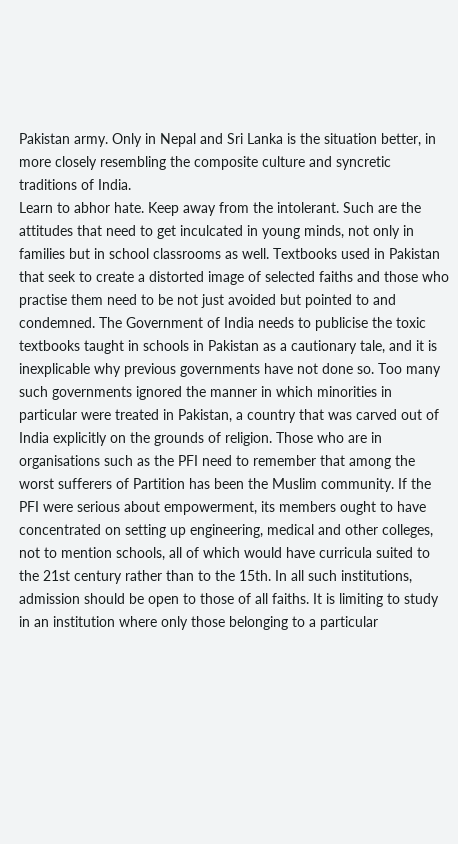Pakistan army. Only in Nepal and Sri Lanka is the situation better, in more closely resembling the composite culture and syncretic traditions of India.
Learn to abhor hate. Keep away from the intolerant. Such are the attitudes that need to get inculcated in young minds, not only in families but in school classrooms as well. Textbooks used in Pakistan that seek to create a distorted image of selected faiths and those who practise them need to be not just avoided but pointed to and condemned. The Government of India needs to publicise the toxic textbooks taught in schools in Pakistan as a cautionary tale, and it is inexplicable why previous governments have not done so. Too many such governments ignored the manner in which minorities in particular were treated in Pakistan, a country that was carved out of India explicitly on the grounds of religion. Those who are in organisations such as the PFI need to remember that among the worst sufferers of Partition has been the Muslim community. If the PFI were serious about empowerment, its members ought to have concentrated on setting up engineering, medical and other colleges, not to mention schools, all of which would have curricula suited to the 21st century rather than to the 15th. In all such institutions, admission should be open to those of all faiths. It is limiting to study in an institution where only those belonging to a particular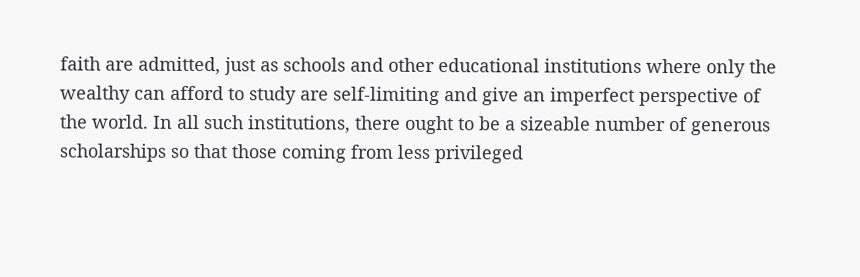faith are admitted, just as schools and other educational institutions where only the wealthy can afford to study are self-limiting and give an imperfect perspective of the world. In all such institutions, there ought to be a sizeable number of generous scholarships so that those coming from less privileged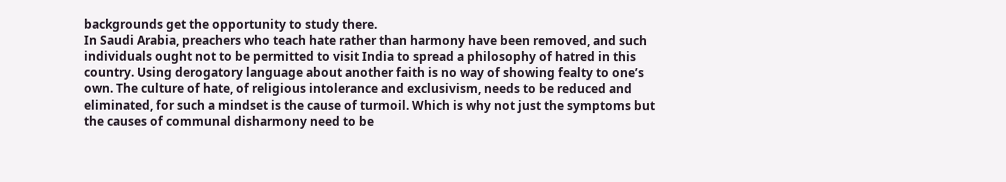backgrounds get the opportunity to study there.
In Saudi Arabia, preachers who teach hate rather than harmony have been removed, and such individuals ought not to be permitted to visit India to spread a philosophy of hatred in this country. Using derogatory language about another faith is no way of showing fealty to one’s own. The culture of hate, of religious intolerance and exclusivism, needs to be reduced and eliminated, for such a mindset is the cause of turmoil. Which is why not just the symptoms but the causes of communal disharmony need to be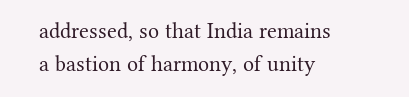addressed, so that India remains a bastion of harmony, of unity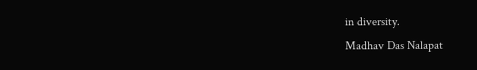in diversity.
Madhav Das Nalapat